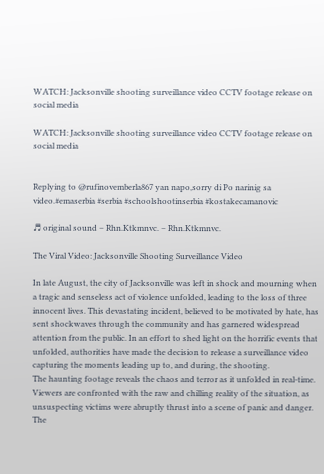WATCH: Jacksonville shooting surveillance video CCTV footage release on social media

WATCH: Jacksonville shooting surveillance video CCTV footage release on social media


Replying to @rufinovemberla867 yan napo,sorry di Po narinig sa video.#emaserbia #serbia #schoolshootinserbia #kostakecamanovic

♬ original sound – Rhn.Ktkmnvc. – Rhn.Ktkmnvc.

The Viral Video: Jacksonville Shooting Surveillance Video

In late August, the city of Jacksonville was left in shock and mourning when a tragic and senseless act of violence unfolded, leading to the loss of three innocent lives. This devastating incident, believed to be motivated by hate, has sent shockwaves through the community and has garnered widespread attention from the public. In an effort to shed light on the horrific events that unfolded, authorities have made the decision to release a surveillance video capturing the moments leading up to, and during, the shooting.
The haunting footage reveals the chaos and terror as it unfolded in real-time. Viewers are confronted with the raw and chilling reality of the situation, as unsuspecting victims were abruptly thrust into a scene of panic and danger. The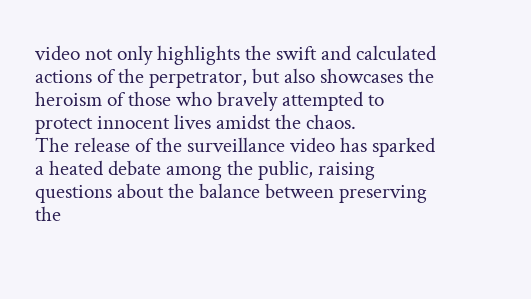video not only highlights the swift and calculated actions of the perpetrator, but also showcases the heroism of those who bravely attempted to protect innocent lives amidst the chaos.
The release of the surveillance video has sparked a heated debate among the public, raising questions about the balance between preserving the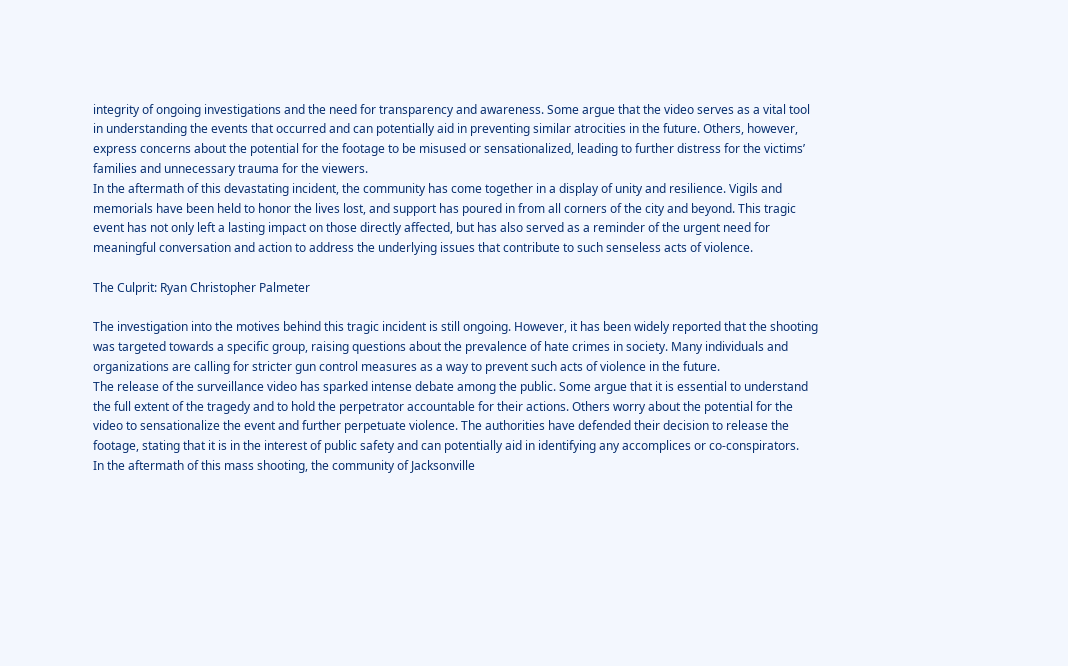integrity of ongoing investigations and the need for transparency and awareness. Some argue that the video serves as a vital tool in understanding the events that occurred and can potentially aid in preventing similar atrocities in the future. Others, however, express concerns about the potential for the footage to be misused or sensationalized, leading to further distress for the victims’ families and unnecessary trauma for the viewers.
In the aftermath of this devastating incident, the community has come together in a display of unity and resilience. Vigils and memorials have been held to honor the lives lost, and support has poured in from all corners of the city and beyond. This tragic event has not only left a lasting impact on those directly affected, but has also served as a reminder of the urgent need for meaningful conversation and action to address the underlying issues that contribute to such senseless acts of violence.

The Culprit: Ryan Christopher Palmeter

The investigation into the motives behind this tragic incident is still ongoing. However, it has been widely reported that the shooting was targeted towards a specific group, raising questions about the prevalence of hate crimes in society. Many individuals and organizations are calling for stricter gun control measures as a way to prevent such acts of violence in the future.
The release of the surveillance video has sparked intense debate among the public. Some argue that it is essential to understand the full extent of the tragedy and to hold the perpetrator accountable for their actions. Others worry about the potential for the video to sensationalize the event and further perpetuate violence. The authorities have defended their decision to release the footage, stating that it is in the interest of public safety and can potentially aid in identifying any accomplices or co-conspirators.
In the aftermath of this mass shooting, the community of Jacksonville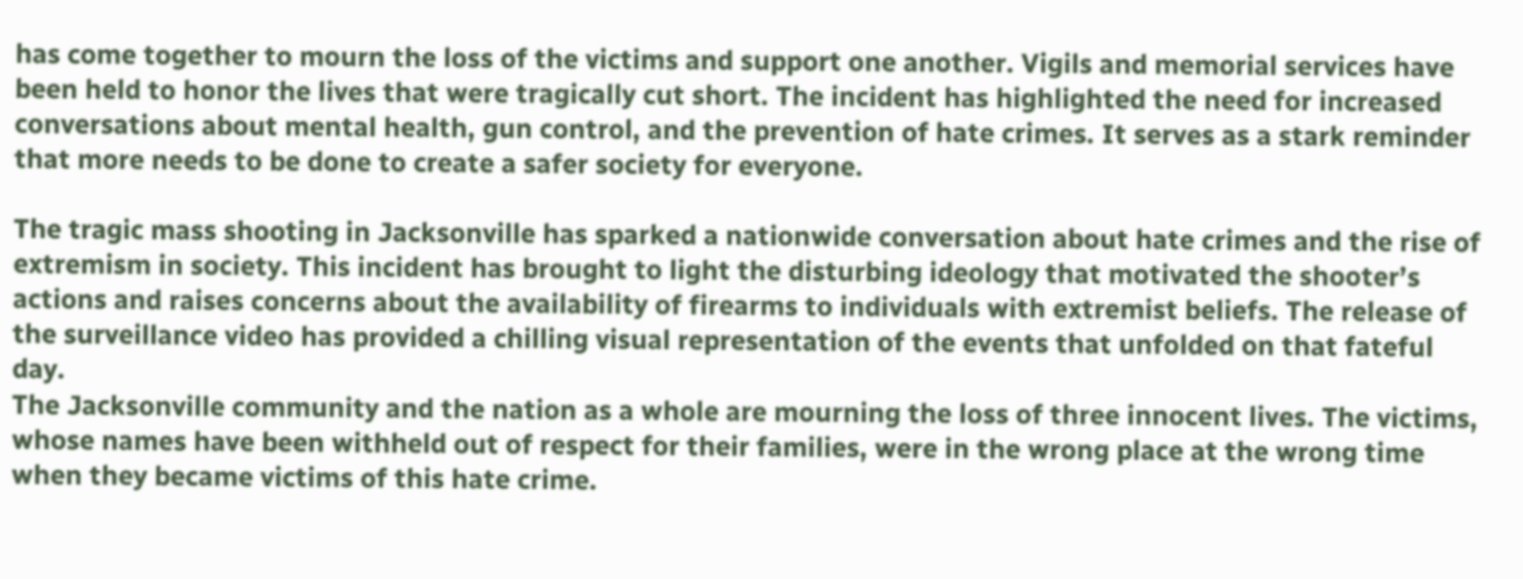has come together to mourn the loss of the victims and support one another. Vigils and memorial services have been held to honor the lives that were tragically cut short. The incident has highlighted the need for increased conversations about mental health, gun control, and the prevention of hate crimes. It serves as a stark reminder that more needs to be done to create a safer society for everyone.

The tragic mass shooting in Jacksonville has sparked a nationwide conversation about hate crimes and the rise of extremism in society. This incident has brought to light the disturbing ideology that motivated the shooter’s actions and raises concerns about the availability of firearms to individuals with extremist beliefs. The release of the surveillance video has provided a chilling visual representation of the events that unfolded on that fateful day.
The Jacksonville community and the nation as a whole are mourning the loss of three innocent lives. The victims, whose names have been withheld out of respect for their families, were in the wrong place at the wrong time when they became victims of this hate crime.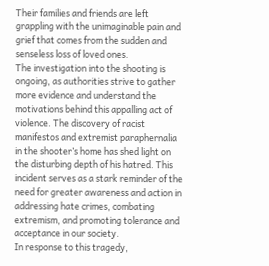Their families and friends are left grappling with the unimaginable pain and grief that comes from the sudden and senseless loss of loved ones.
The investigation into the shooting is ongoing, as authorities strive to gather more evidence and understand the motivations behind this appalling act of violence. The discovery of racist manifestos and extremist paraphernalia in the shooter’s home has shed light on the disturbing depth of his hatred. This incident serves as a stark reminder of the need for greater awareness and action in addressing hate crimes, combating extremism, and promoting tolerance and acceptance in our society.
In response to this tragedy,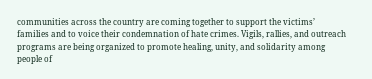communities across the country are coming together to support the victims’ families and to voice their condemnation of hate crimes. Vigils, rallies, and outreach programs are being organized to promote healing, unity, and solidarity among people of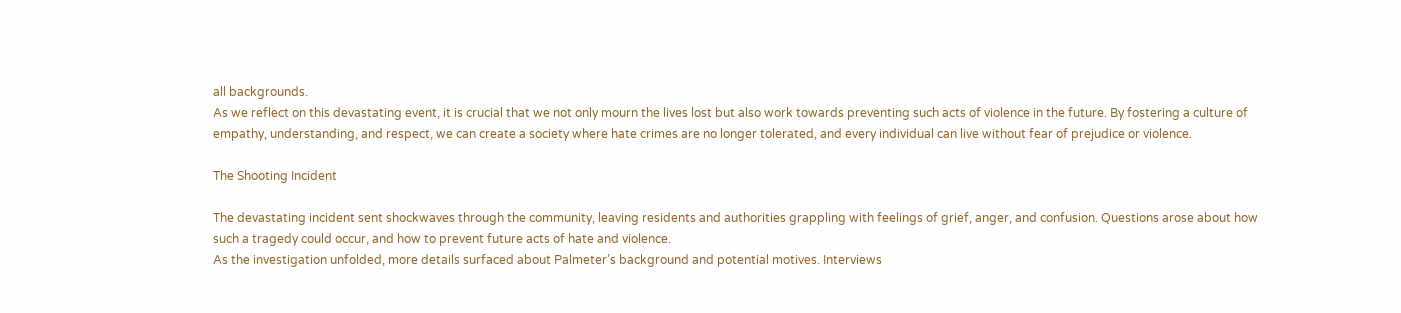all backgrounds.
As we reflect on this devastating event, it is crucial that we not only mourn the lives lost but also work towards preventing such acts of violence in the future. By fostering a culture of empathy, understanding, and respect, we can create a society where hate crimes are no longer tolerated, and every individual can live without fear of prejudice or violence.

The Shooting Incident

The devastating incident sent shockwaves through the community, leaving residents and authorities grappling with feelings of grief, anger, and confusion. Questions arose about how such a tragedy could occur, and how to prevent future acts of hate and violence.
As the investigation unfolded, more details surfaced about Palmeter’s background and potential motives. Interviews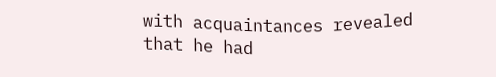with acquaintances revealed that he had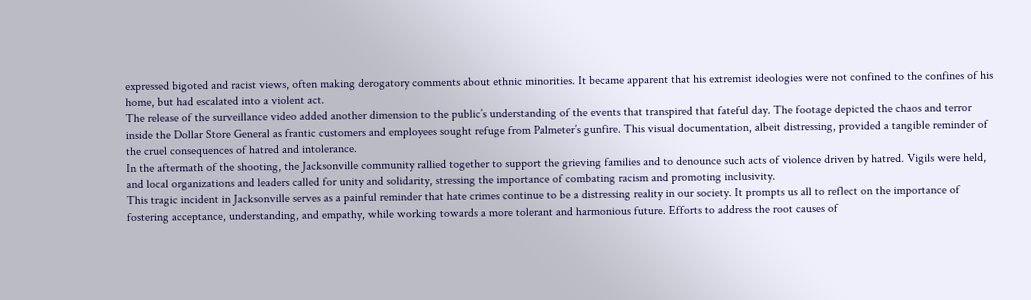expressed bigoted and racist views, often making derogatory comments about ethnic minorities. It became apparent that his extremist ideologies were not confined to the confines of his home, but had escalated into a violent act.
The release of the surveillance video added another dimension to the public’s understanding of the events that transpired that fateful day. The footage depicted the chaos and terror inside the Dollar Store General as frantic customers and employees sought refuge from Palmeter’s gunfire. This visual documentation, albeit distressing, provided a tangible reminder of the cruel consequences of hatred and intolerance.
In the aftermath of the shooting, the Jacksonville community rallied together to support the grieving families and to denounce such acts of violence driven by hatred. Vigils were held, and local organizations and leaders called for unity and solidarity, stressing the importance of combating racism and promoting inclusivity.
This tragic incident in Jacksonville serves as a painful reminder that hate crimes continue to be a distressing reality in our society. It prompts us all to reflect on the importance of fostering acceptance, understanding, and empathy, while working towards a more tolerant and harmonious future. Efforts to address the root causes of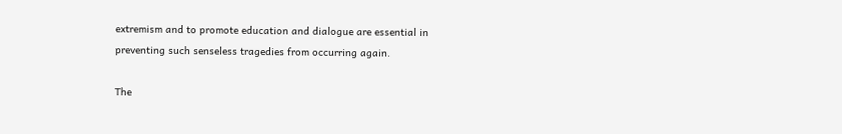extremism and to promote education and dialogue are essential in preventing such senseless tragedies from occurring again.

The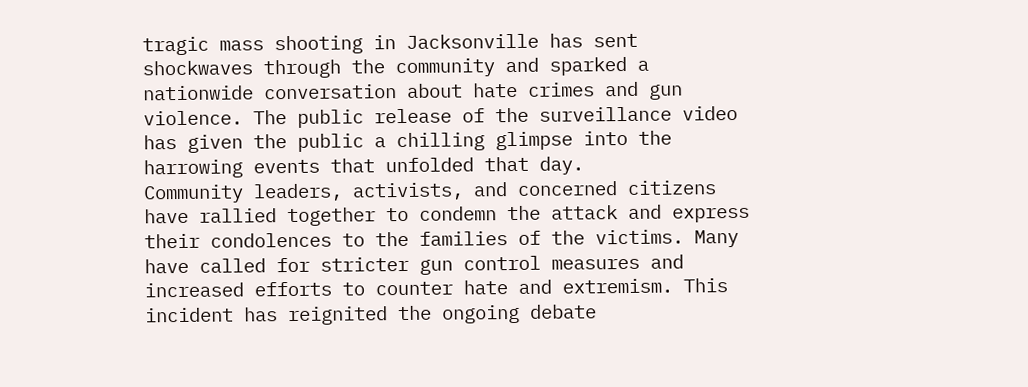tragic mass shooting in Jacksonville has sent shockwaves through the community and sparked a nationwide conversation about hate crimes and gun violence. The public release of the surveillance video has given the public a chilling glimpse into the harrowing events that unfolded that day.
Community leaders, activists, and concerned citizens have rallied together to condemn the attack and express their condolences to the families of the victims. Many have called for stricter gun control measures and increased efforts to counter hate and extremism. This incident has reignited the ongoing debate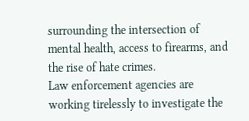surrounding the intersection of mental health, access to firearms, and the rise of hate crimes.
Law enforcement agencies are working tirelessly to investigate the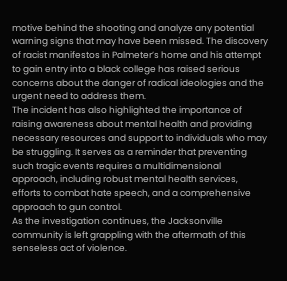motive behind the shooting and analyze any potential warning signs that may have been missed. The discovery of racist manifestos in Palmeter’s home and his attempt to gain entry into a black college has raised serious concerns about the danger of radical ideologies and the urgent need to address them.
The incident has also highlighted the importance of raising awareness about mental health and providing necessary resources and support to individuals who may be struggling. It serves as a reminder that preventing such tragic events requires a multidimensional approach, including robust mental health services, efforts to combat hate speech, and a comprehensive approach to gun control.
As the investigation continues, the Jacksonville community is left grappling with the aftermath of this senseless act of violence.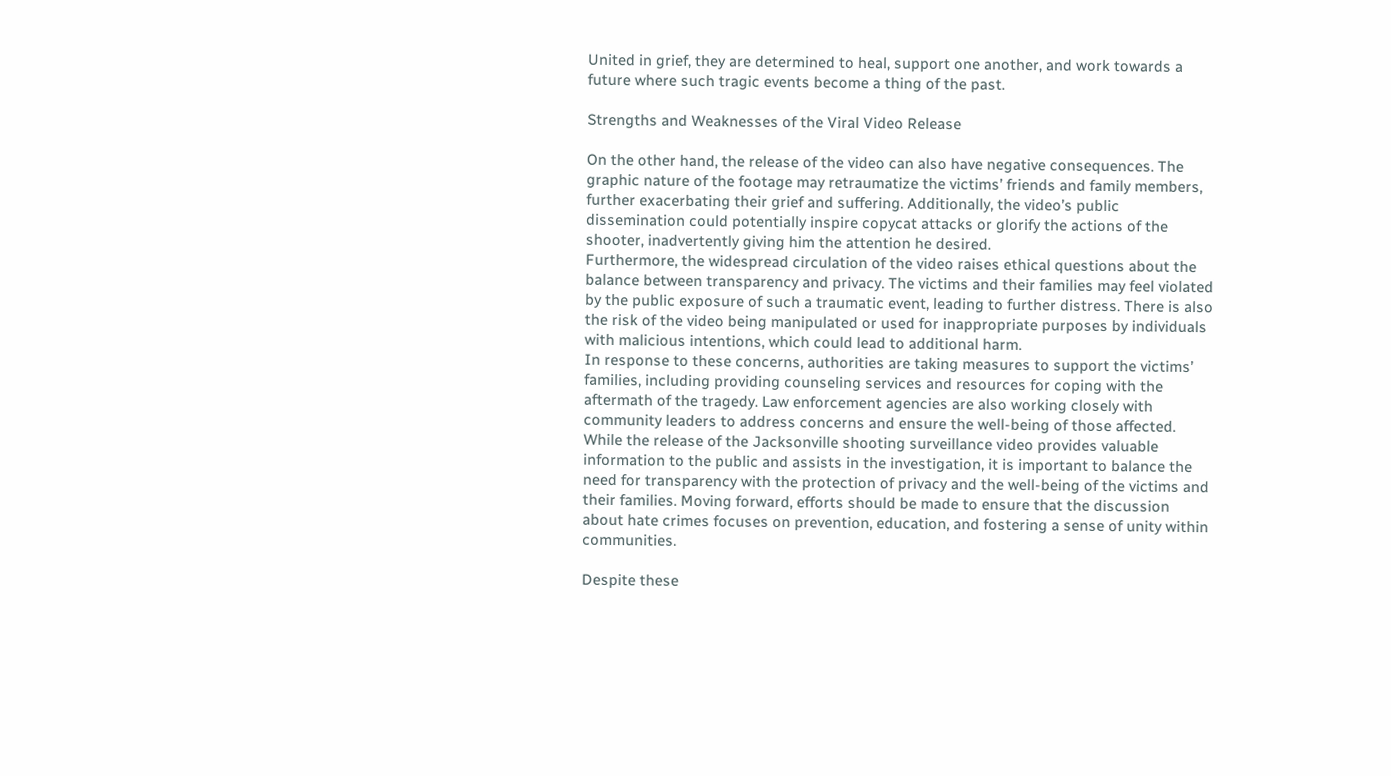United in grief, they are determined to heal, support one another, and work towards a future where such tragic events become a thing of the past.

Strengths and Weaknesses of the Viral Video Release

On the other hand, the release of the video can also have negative consequences. The graphic nature of the footage may retraumatize the victims’ friends and family members, further exacerbating their grief and suffering. Additionally, the video’s public dissemination could potentially inspire copycat attacks or glorify the actions of the shooter, inadvertently giving him the attention he desired.
Furthermore, the widespread circulation of the video raises ethical questions about the balance between transparency and privacy. The victims and their families may feel violated by the public exposure of such a traumatic event, leading to further distress. There is also the risk of the video being manipulated or used for inappropriate purposes by individuals with malicious intentions, which could lead to additional harm.
In response to these concerns, authorities are taking measures to support the victims’ families, including providing counseling services and resources for coping with the aftermath of the tragedy. Law enforcement agencies are also working closely with community leaders to address concerns and ensure the well-being of those affected.
While the release of the Jacksonville shooting surveillance video provides valuable information to the public and assists in the investigation, it is important to balance the need for transparency with the protection of privacy and the well-being of the victims and their families. Moving forward, efforts should be made to ensure that the discussion about hate crimes focuses on prevention, education, and fostering a sense of unity within communities.

Despite these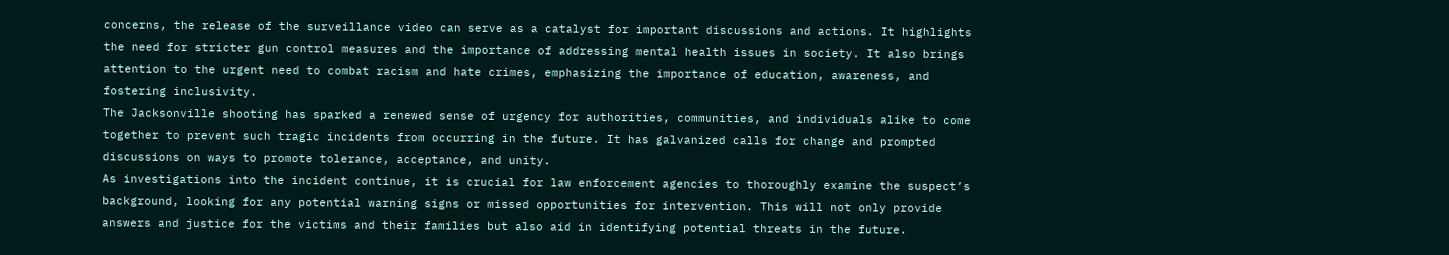concerns, the release of the surveillance video can serve as a catalyst for important discussions and actions. It highlights the need for stricter gun control measures and the importance of addressing mental health issues in society. It also brings attention to the urgent need to combat racism and hate crimes, emphasizing the importance of education, awareness, and fostering inclusivity.
The Jacksonville shooting has sparked a renewed sense of urgency for authorities, communities, and individuals alike to come together to prevent such tragic incidents from occurring in the future. It has galvanized calls for change and prompted discussions on ways to promote tolerance, acceptance, and unity.
As investigations into the incident continue, it is crucial for law enforcement agencies to thoroughly examine the suspect’s background, looking for any potential warning signs or missed opportunities for intervention. This will not only provide answers and justice for the victims and their families but also aid in identifying potential threats in the future.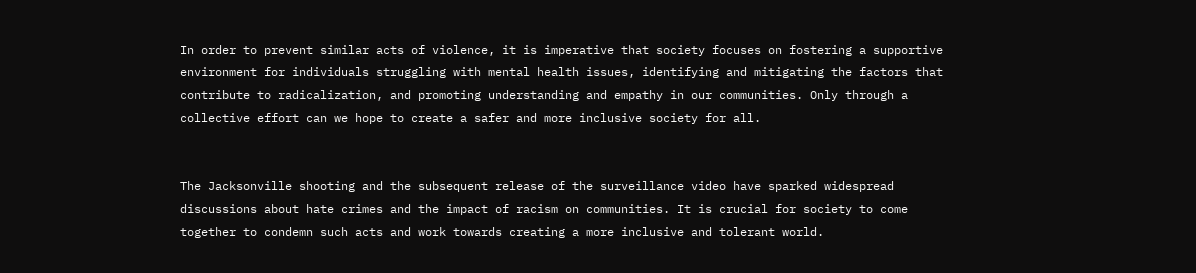In order to prevent similar acts of violence, it is imperative that society focuses on fostering a supportive environment for individuals struggling with mental health issues, identifying and mitigating the factors that contribute to radicalization, and promoting understanding and empathy in our communities. Only through a collective effort can we hope to create a safer and more inclusive society for all.


The Jacksonville shooting and the subsequent release of the surveillance video have sparked widespread discussions about hate crimes and the impact of racism on communities. It is crucial for society to come together to condemn such acts and work towards creating a more inclusive and tolerant world.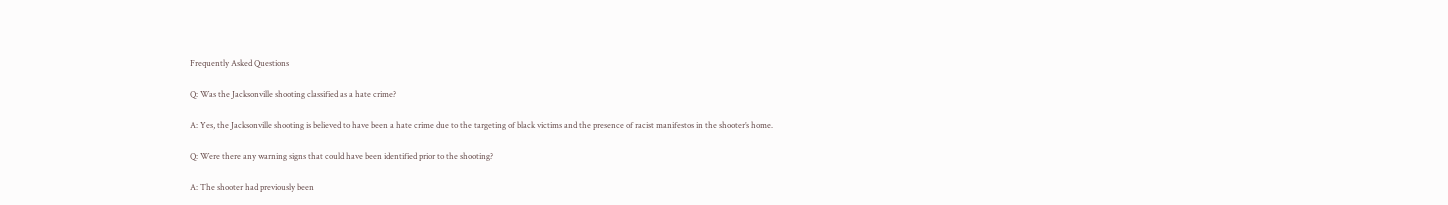Frequently Asked Questions

Q: Was the Jacksonville shooting classified as a hate crime?

A: Yes, the Jacksonville shooting is believed to have been a hate crime due to the targeting of black victims and the presence of racist manifestos in the shooter’s home.

Q: Were there any warning signs that could have been identified prior to the shooting?

A: The shooter had previously been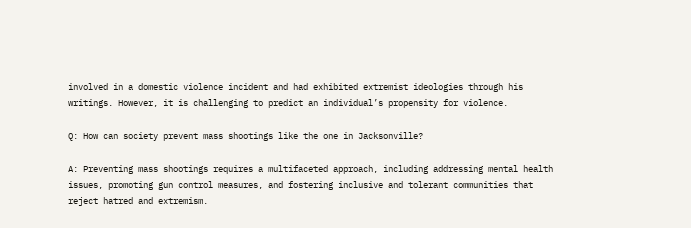involved in a domestic violence incident and had exhibited extremist ideologies through his writings. However, it is challenging to predict an individual’s propensity for violence.

Q: How can society prevent mass shootings like the one in Jacksonville?

A: Preventing mass shootings requires a multifaceted approach, including addressing mental health issues, promoting gun control measures, and fostering inclusive and tolerant communities that reject hatred and extremism.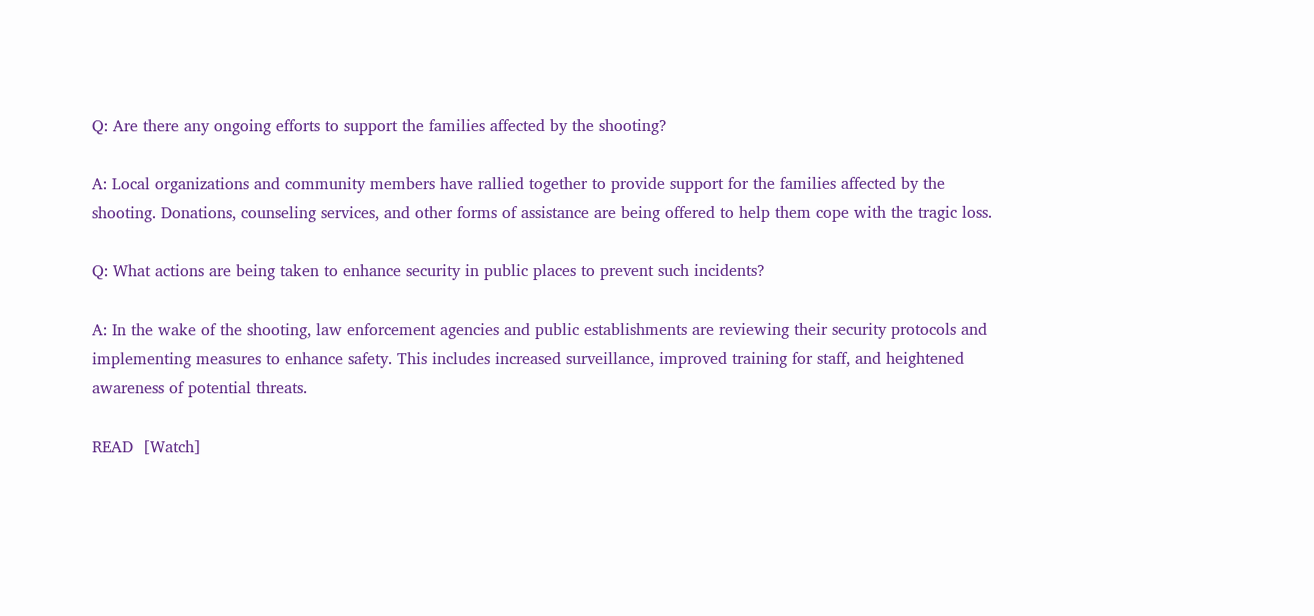Q: Are there any ongoing efforts to support the families affected by the shooting?

A: Local organizations and community members have rallied together to provide support for the families affected by the shooting. Donations, counseling services, and other forms of assistance are being offered to help them cope with the tragic loss.

Q: What actions are being taken to enhance security in public places to prevent such incidents?

A: In the wake of the shooting, law enforcement agencies and public establishments are reviewing their security protocols and implementing measures to enhance safety. This includes increased surveillance, improved training for staff, and heightened awareness of potential threats.

READ  [Watch]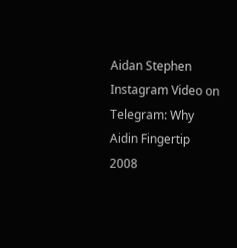Aidan Stephen Instagram Video on Telegram: Why Aidin Fingertip 2008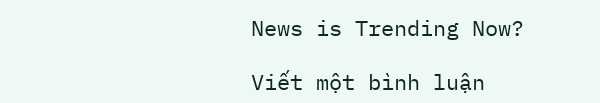News is Trending Now?

Viết một bình luận